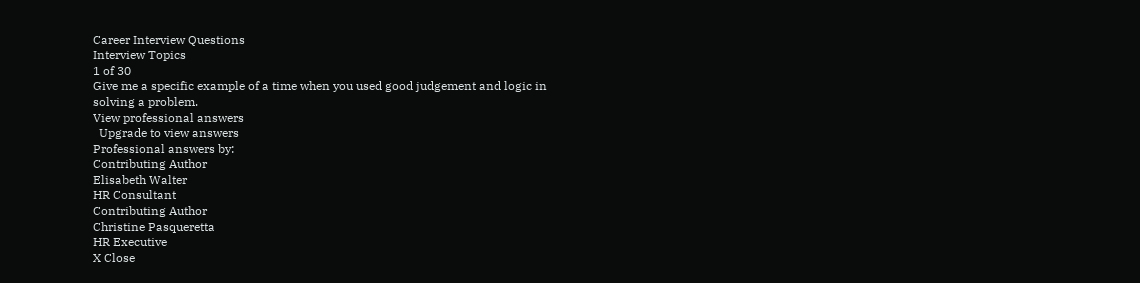Career Interview Questions
Interview Topics
1 of 30
Give me a specific example of a time when you used good judgement and logic in solving a problem.
View professional answers
  Upgrade to view answers
Professional answers by:
Contributing Author
Elisabeth Walter
HR Consultant
Contributing Author
Christine Pasqueretta
HR Executive
X Close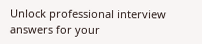Unlock professional interview answers for your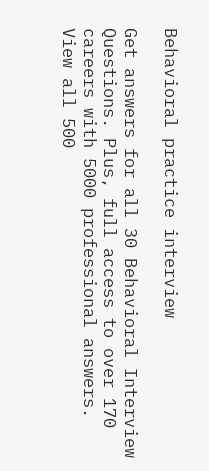Behavioral practice interview

Get answers for all 30 Behavioral Interview Questions. Plus, full access to over 170 careers with 5000 professional answers.
View all 500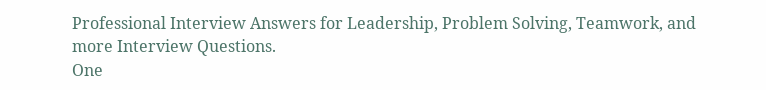Professional Interview Answers for Leadership, Problem Solving, Teamwork, and more Interview Questions.
One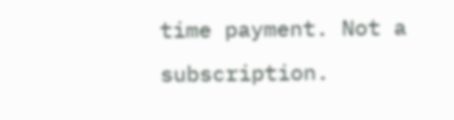time payment. Not a subscription.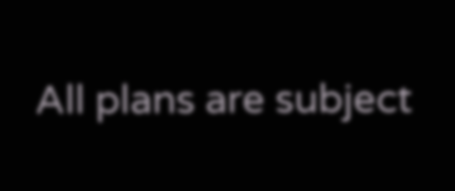All plans are subject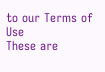to our Terms of Use
These are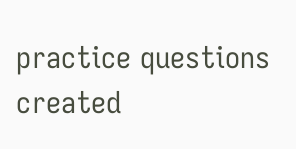practice questions created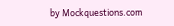by Mockquestions.com